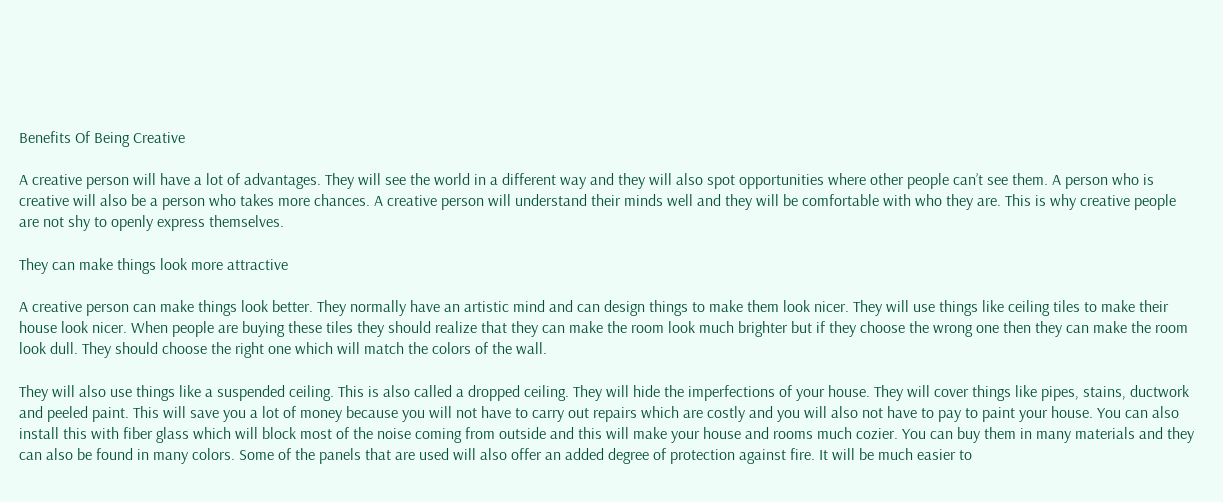Benefits Of Being Creative

A creative person will have a lot of advantages. They will see the world in a different way and they will also spot opportunities where other people can’t see them. A person who is creative will also be a person who takes more chances. A creative person will understand their minds well and they will be comfortable with who they are. This is why creative people are not shy to openly express themselves.

They can make things look more attractive

A creative person can make things look better. They normally have an artistic mind and can design things to make them look nicer. They will use things like ceiling tiles to make their house look nicer. When people are buying these tiles they should realize that they can make the room look much brighter but if they choose the wrong one then they can make the room look dull. They should choose the right one which will match the colors of the wall.

They will also use things like a suspended ceiling. This is also called a dropped ceiling. They will hide the imperfections of your house. They will cover things like pipes, stains, ductwork and peeled paint. This will save you a lot of money because you will not have to carry out repairs which are costly and you will also not have to pay to paint your house. You can also install this with fiber glass which will block most of the noise coming from outside and this will make your house and rooms much cozier. You can buy them in many materials and they can also be found in many colors. Some of the panels that are used will also offer an added degree of protection against fire. It will be much easier to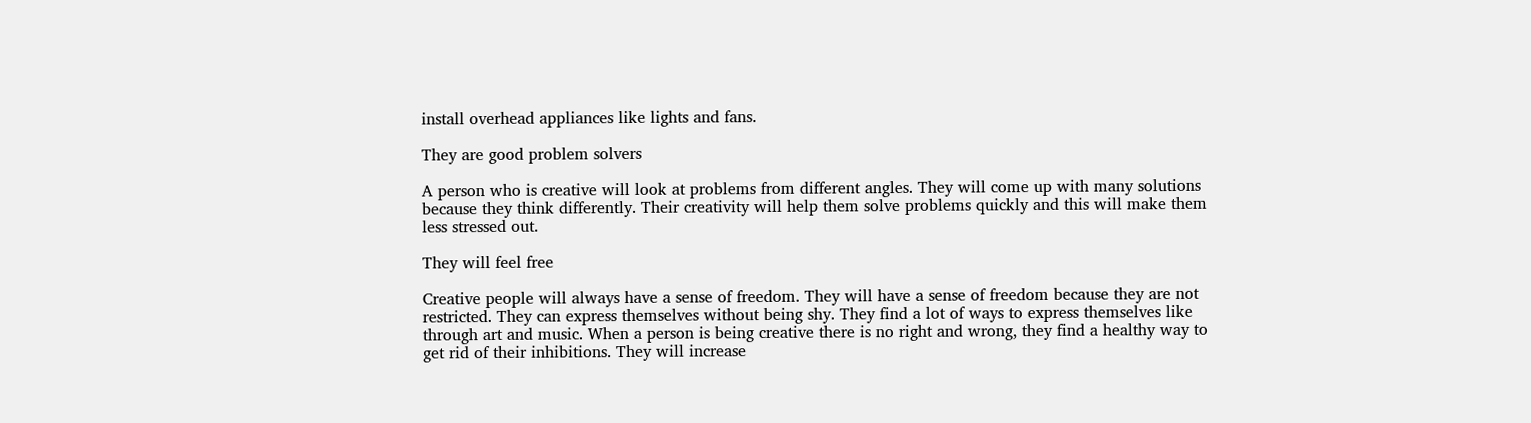install overhead appliances like lights and fans.

They are good problem solvers

A person who is creative will look at problems from different angles. They will come up with many solutions because they think differently. Their creativity will help them solve problems quickly and this will make them less stressed out.

They will feel free

Creative people will always have a sense of freedom. They will have a sense of freedom because they are not restricted. They can express themselves without being shy. They find a lot of ways to express themselves like through art and music. When a person is being creative there is no right and wrong, they find a healthy way to get rid of their inhibitions. They will increase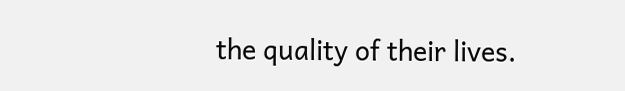the quality of their lives.